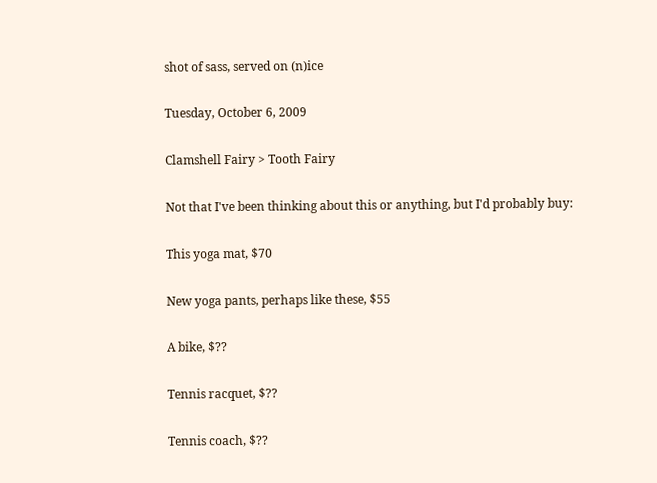shot of sass, served on (n)ice

Tuesday, October 6, 2009

Clamshell Fairy > Tooth Fairy

Not that I've been thinking about this or anything, but I'd probably buy:

This yoga mat, $70

New yoga pants, perhaps like these, $55

A bike, $??

Tennis racquet, $??

Tennis coach, $??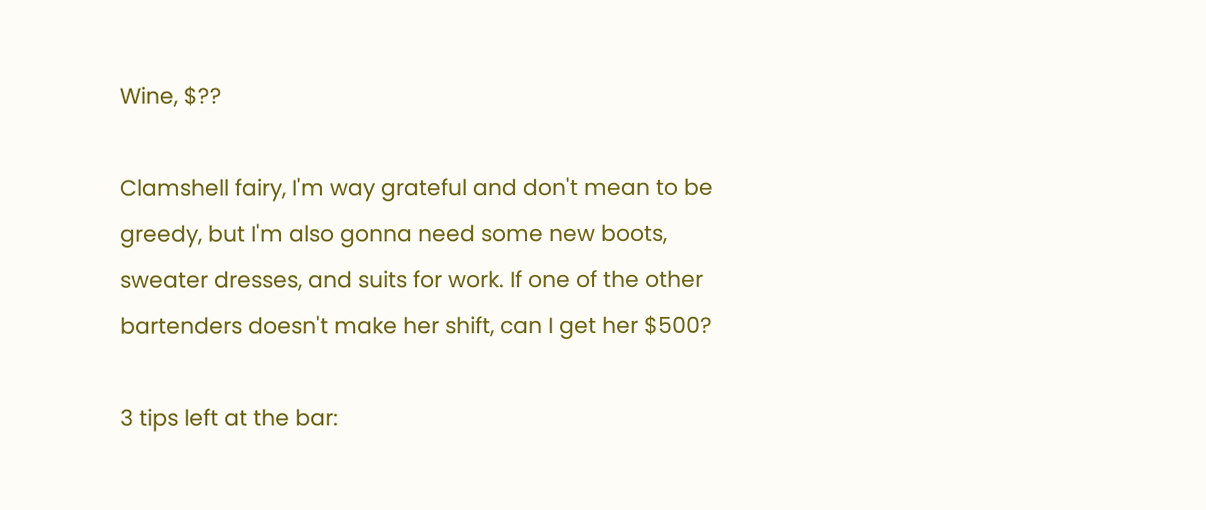Wine, $??

Clamshell fairy, I'm way grateful and don't mean to be greedy, but I'm also gonna need some new boots, sweater dresses, and suits for work. If one of the other bartenders doesn't make her shift, can I get her $500?

3 tips left at the bar: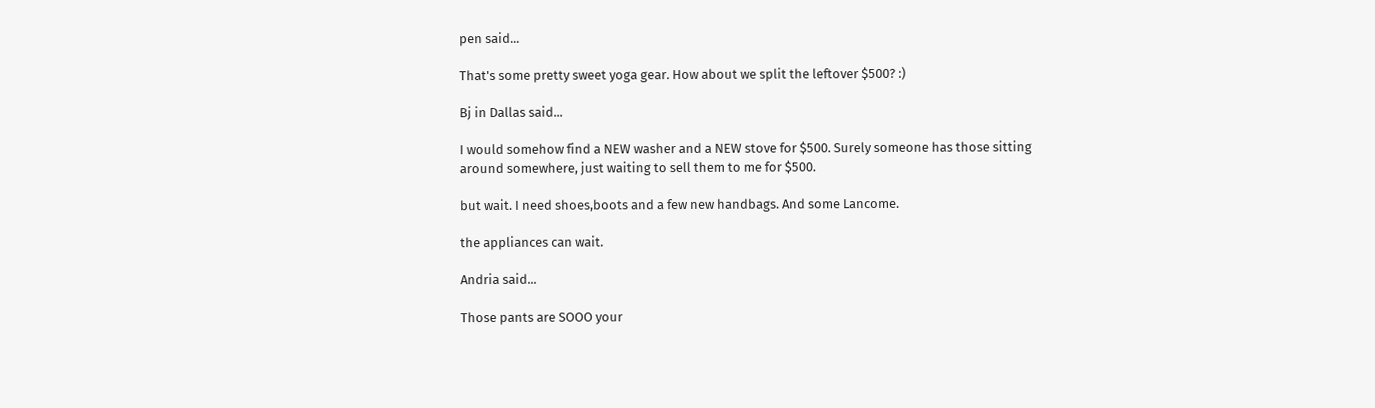pen said...

That's some pretty sweet yoga gear. How about we split the leftover $500? :)

Bj in Dallas said...

I would somehow find a NEW washer and a NEW stove for $500. Surely someone has those sitting around somewhere, just waiting to sell them to me for $500.

but wait. I need shoes,boots and a few new handbags. And some Lancome.

the appliances can wait.

Andria said...

Those pants are SOOO your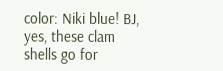color: Niki blue! BJ, yes, these clam shells go for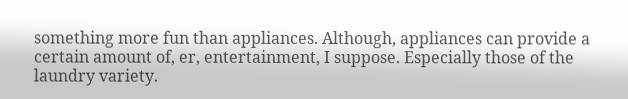something more fun than appliances. Although, appliances can provide a certain amount of, er, entertainment, I suppose. Especially those of the laundry variety.